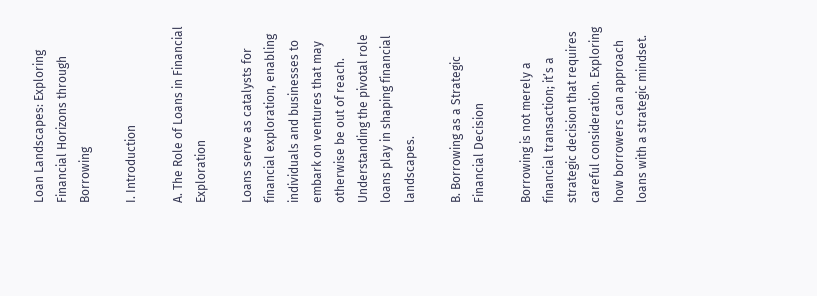Loan Landscapes: Exploring Financial Horizons through Borrowing

I. Introduction

A. The Role of Loans in Financial Exploration

Loans serve as catalysts for financial exploration, enabling individuals and businesses to embark on ventures that may otherwise be out of reach. Understanding the pivotal role loans play in shaping financial landscapes.

B. Borrowing as a Strategic Financial Decision

Borrowing is not merely a financial transaction; it’s a strategic decision that requires careful consideration. Exploring how borrowers can approach loans with a strategic mindset.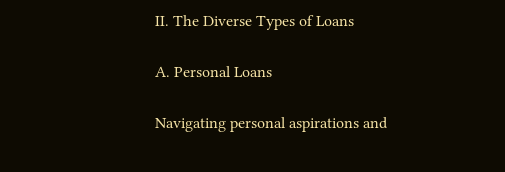II. The Diverse Types of Loans

A. Personal Loans

Navigating personal aspirations and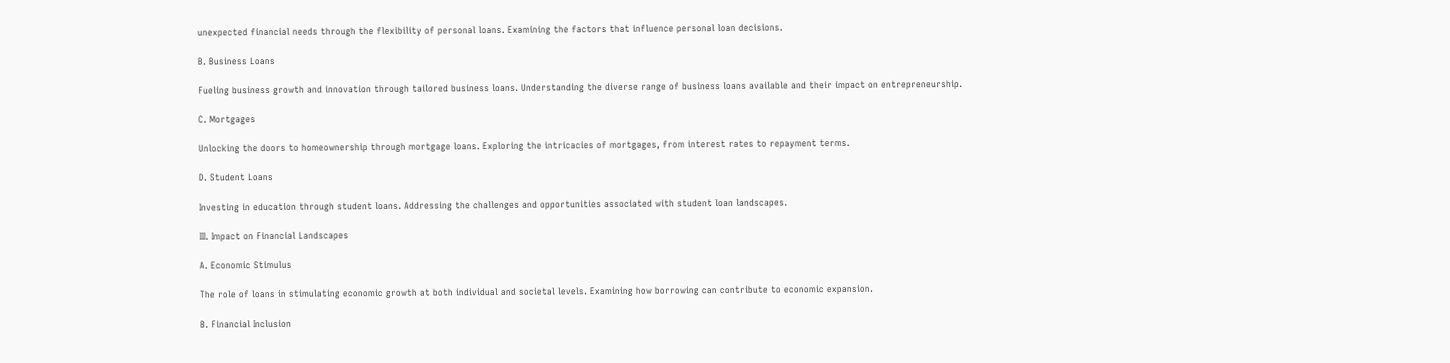unexpected financial needs through the flexibility of personal loans. Examining the factors that influence personal loan decisions.

B. Business Loans

Fueling business growth and innovation through tailored business loans. Understanding the diverse range of business loans available and their impact on entrepreneurship.

C. Mortgages

Unlocking the doors to homeownership through mortgage loans. Exploring the intricacies of mortgages, from interest rates to repayment terms.

D. Student Loans

Investing in education through student loans. Addressing the challenges and opportunities associated with student loan landscapes.

III. Impact on Financial Landscapes

A. Economic Stimulus

The role of loans in stimulating economic growth at both individual and societal levels. Examining how borrowing can contribute to economic expansion.

B. Financial Inclusion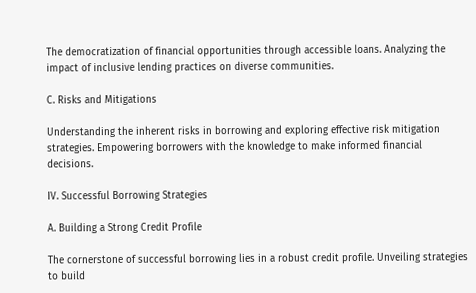The democratization of financial opportunities through accessible loans. Analyzing the impact of inclusive lending practices on diverse communities.

C. Risks and Mitigations

Understanding the inherent risks in borrowing and exploring effective risk mitigation strategies. Empowering borrowers with the knowledge to make informed financial decisions.

IV. Successful Borrowing Strategies

A. Building a Strong Credit Profile

The cornerstone of successful borrowing lies in a robust credit profile. Unveiling strategies to build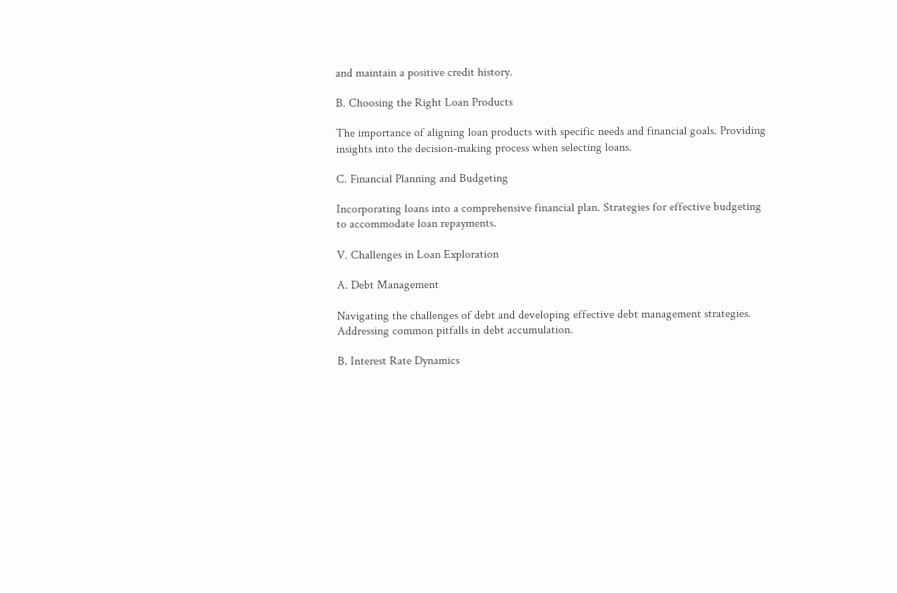and maintain a positive credit history.

B. Choosing the Right Loan Products

The importance of aligning loan products with specific needs and financial goals. Providing insights into the decision-making process when selecting loans.

C. Financial Planning and Budgeting

Incorporating loans into a comprehensive financial plan. Strategies for effective budgeting to accommodate loan repayments.

V. Challenges in Loan Exploration

A. Debt Management

Navigating the challenges of debt and developing effective debt management strategies. Addressing common pitfalls in debt accumulation.

B. Interest Rate Dynamics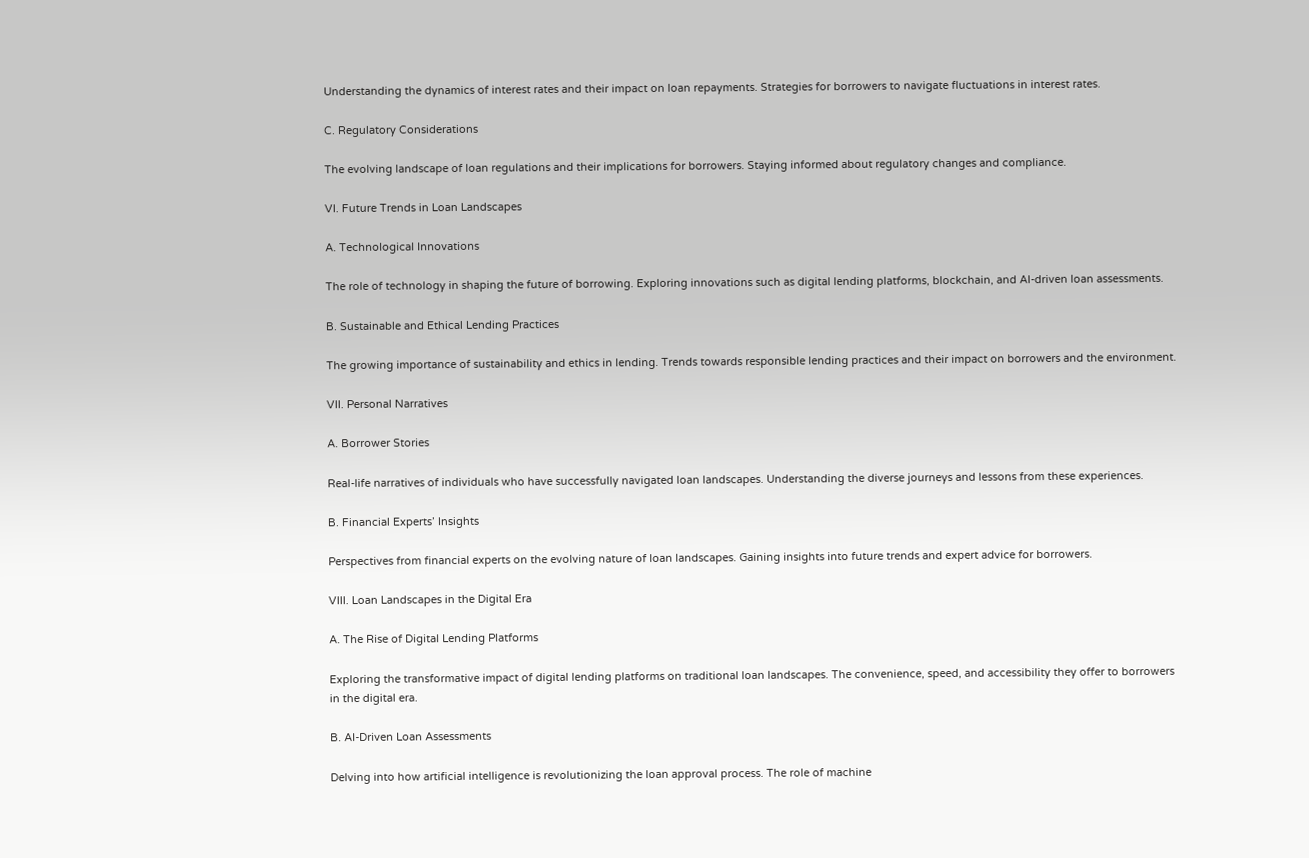Understanding the dynamics of interest rates and their impact on loan repayments. Strategies for borrowers to navigate fluctuations in interest rates.

C. Regulatory Considerations

The evolving landscape of loan regulations and their implications for borrowers. Staying informed about regulatory changes and compliance.

VI. Future Trends in Loan Landscapes

A. Technological Innovations

The role of technology in shaping the future of borrowing. Exploring innovations such as digital lending platforms, blockchain, and AI-driven loan assessments.

B. Sustainable and Ethical Lending Practices

The growing importance of sustainability and ethics in lending. Trends towards responsible lending practices and their impact on borrowers and the environment.

VII. Personal Narratives

A. Borrower Stories

Real-life narratives of individuals who have successfully navigated loan landscapes. Understanding the diverse journeys and lessons from these experiences.

B. Financial Experts’ Insights

Perspectives from financial experts on the evolving nature of loan landscapes. Gaining insights into future trends and expert advice for borrowers.

VIII. Loan Landscapes in the Digital Era

A. The Rise of Digital Lending Platforms

Exploring the transformative impact of digital lending platforms on traditional loan landscapes. The convenience, speed, and accessibility they offer to borrowers in the digital era.

B. AI-Driven Loan Assessments

Delving into how artificial intelligence is revolutionizing the loan approval process. The role of machine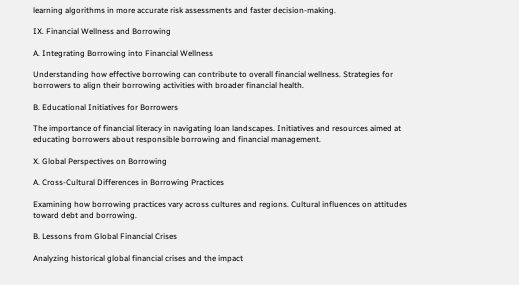learning algorithms in more accurate risk assessments and faster decision-making.

IX. Financial Wellness and Borrowing

A. Integrating Borrowing into Financial Wellness

Understanding how effective borrowing can contribute to overall financial wellness. Strategies for borrowers to align their borrowing activities with broader financial health.

B. Educational Initiatives for Borrowers

The importance of financial literacy in navigating loan landscapes. Initiatives and resources aimed at educating borrowers about responsible borrowing and financial management.

X. Global Perspectives on Borrowing

A. Cross-Cultural Differences in Borrowing Practices

Examining how borrowing practices vary across cultures and regions. Cultural influences on attitudes toward debt and borrowing.

B. Lessons from Global Financial Crises

Analyzing historical global financial crises and the impact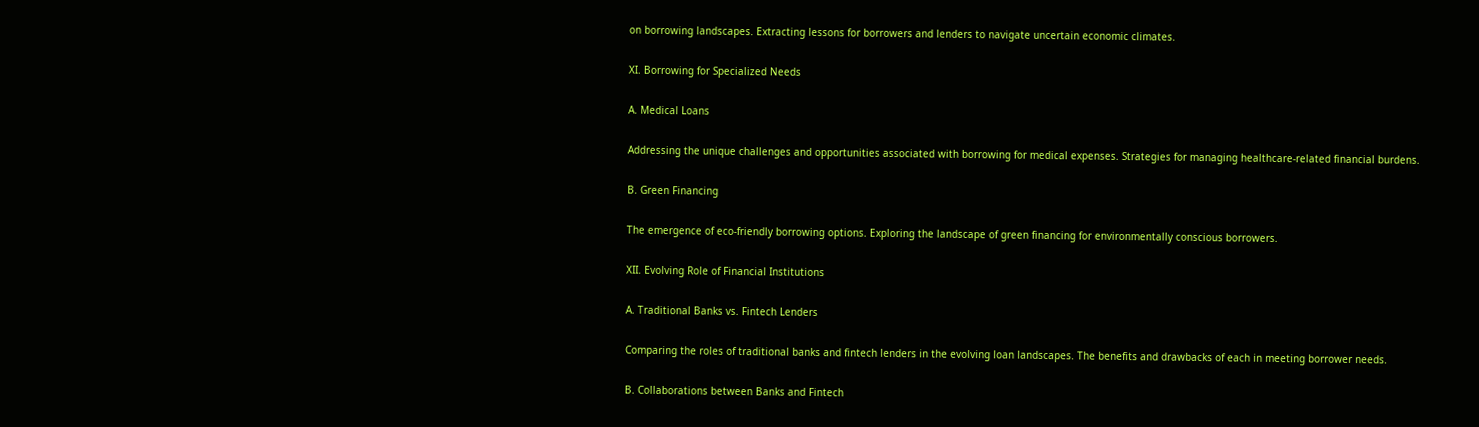on borrowing landscapes. Extracting lessons for borrowers and lenders to navigate uncertain economic climates.

XI. Borrowing for Specialized Needs

A. Medical Loans

Addressing the unique challenges and opportunities associated with borrowing for medical expenses. Strategies for managing healthcare-related financial burdens.

B. Green Financing

The emergence of eco-friendly borrowing options. Exploring the landscape of green financing for environmentally conscious borrowers.

XII. Evolving Role of Financial Institutions

A. Traditional Banks vs. Fintech Lenders

Comparing the roles of traditional banks and fintech lenders in the evolving loan landscapes. The benefits and drawbacks of each in meeting borrower needs.

B. Collaborations between Banks and Fintech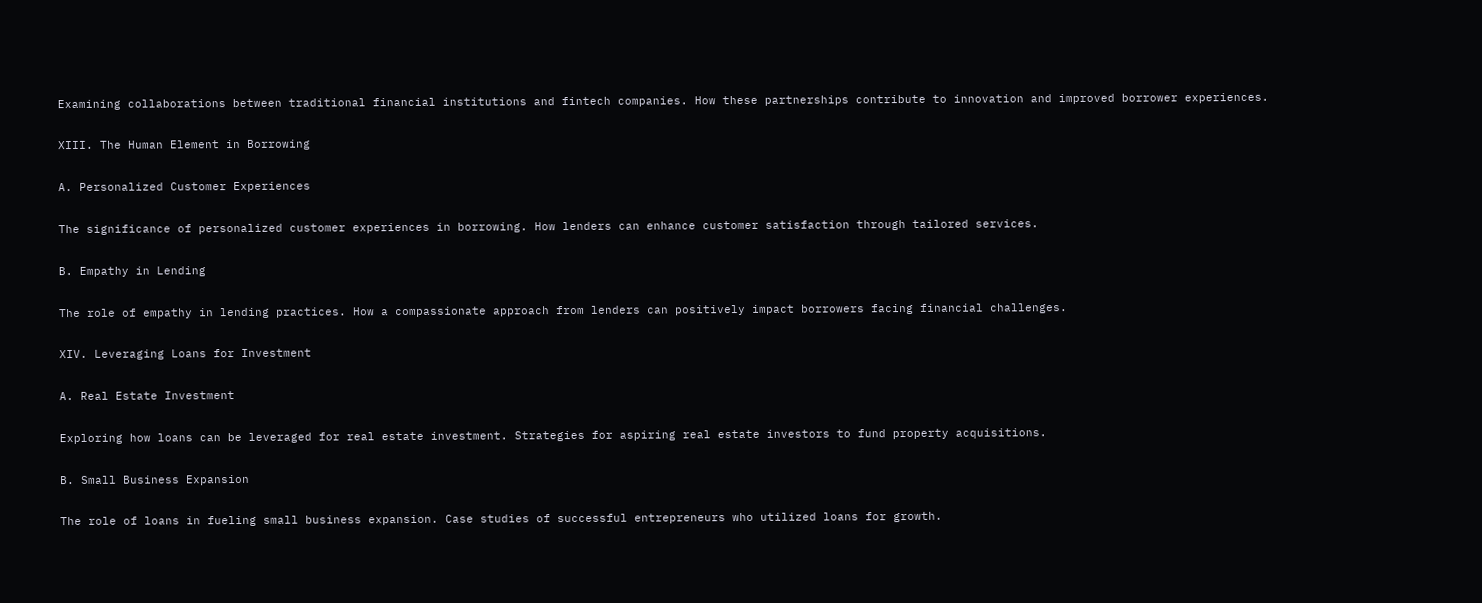Examining collaborations between traditional financial institutions and fintech companies. How these partnerships contribute to innovation and improved borrower experiences.

XIII. The Human Element in Borrowing

A. Personalized Customer Experiences

The significance of personalized customer experiences in borrowing. How lenders can enhance customer satisfaction through tailored services.

B. Empathy in Lending

The role of empathy in lending practices. How a compassionate approach from lenders can positively impact borrowers facing financial challenges.

XIV. Leveraging Loans for Investment

A. Real Estate Investment

Exploring how loans can be leveraged for real estate investment. Strategies for aspiring real estate investors to fund property acquisitions.

B. Small Business Expansion

The role of loans in fueling small business expansion. Case studies of successful entrepreneurs who utilized loans for growth.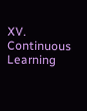XV. Continuous Learning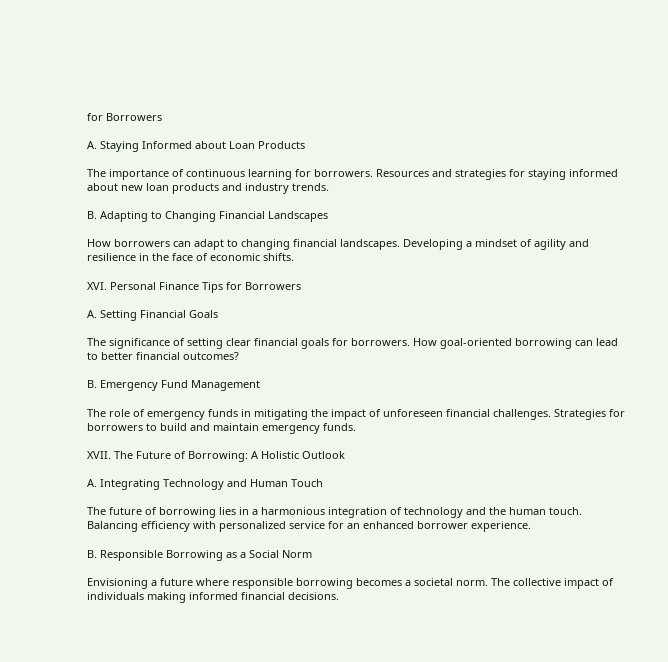for Borrowers

A. Staying Informed about Loan Products

The importance of continuous learning for borrowers. Resources and strategies for staying informed about new loan products and industry trends.

B. Adapting to Changing Financial Landscapes

How borrowers can adapt to changing financial landscapes. Developing a mindset of agility and resilience in the face of economic shifts.

XVI. Personal Finance Tips for Borrowers

A. Setting Financial Goals

The significance of setting clear financial goals for borrowers. How goal-oriented borrowing can lead to better financial outcomes?

B. Emergency Fund Management

The role of emergency funds in mitigating the impact of unforeseen financial challenges. Strategies for borrowers to build and maintain emergency funds.

XVII. The Future of Borrowing: A Holistic Outlook

A. Integrating Technology and Human Touch

The future of borrowing lies in a harmonious integration of technology and the human touch. Balancing efficiency with personalized service for an enhanced borrower experience.

B. Responsible Borrowing as a Social Norm

Envisioning a future where responsible borrowing becomes a societal norm. The collective impact of individuals making informed financial decisions.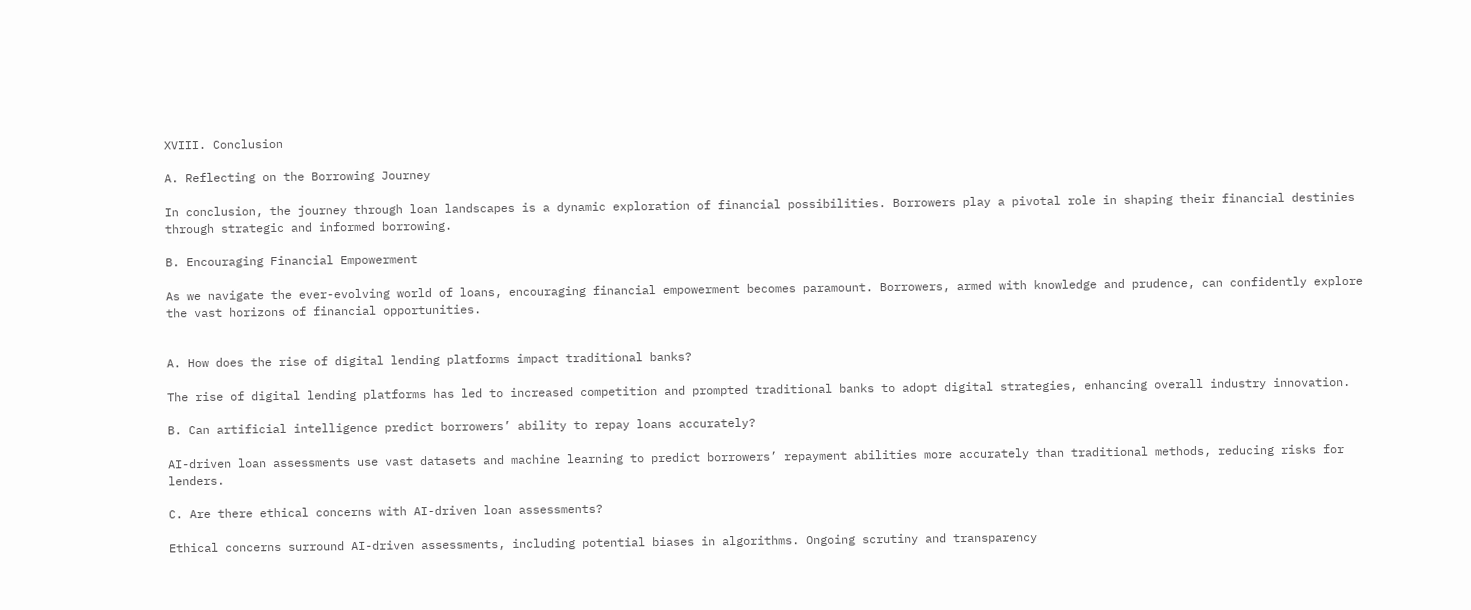XVIII. Conclusion

A. Reflecting on the Borrowing Journey

In conclusion, the journey through loan landscapes is a dynamic exploration of financial possibilities. Borrowers play a pivotal role in shaping their financial destinies through strategic and informed borrowing.

B. Encouraging Financial Empowerment

As we navigate the ever-evolving world of loans, encouraging financial empowerment becomes paramount. Borrowers, armed with knowledge and prudence, can confidently explore the vast horizons of financial opportunities.


A. How does the rise of digital lending platforms impact traditional banks?

The rise of digital lending platforms has led to increased competition and prompted traditional banks to adopt digital strategies, enhancing overall industry innovation.

B. Can artificial intelligence predict borrowers’ ability to repay loans accurately?

AI-driven loan assessments use vast datasets and machine learning to predict borrowers’ repayment abilities more accurately than traditional methods, reducing risks for lenders.

C. Are there ethical concerns with AI-driven loan assessments?

Ethical concerns surround AI-driven assessments, including potential biases in algorithms. Ongoing scrutiny and transparency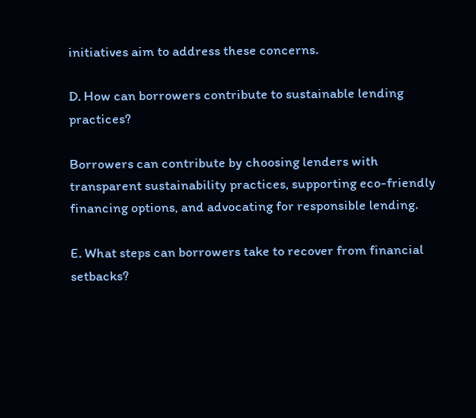initiatives aim to address these concerns.

D. How can borrowers contribute to sustainable lending practices?

Borrowers can contribute by choosing lenders with transparent sustainability practices, supporting eco-friendly financing options, and advocating for responsible lending.

E. What steps can borrowers take to recover from financial setbacks?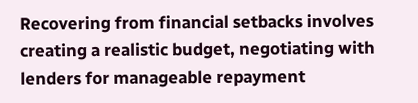Recovering from financial setbacks involves creating a realistic budget, negotiating with lenders for manageable repayment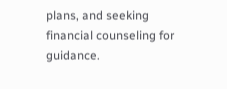plans, and seeking financial counseling for guidance.